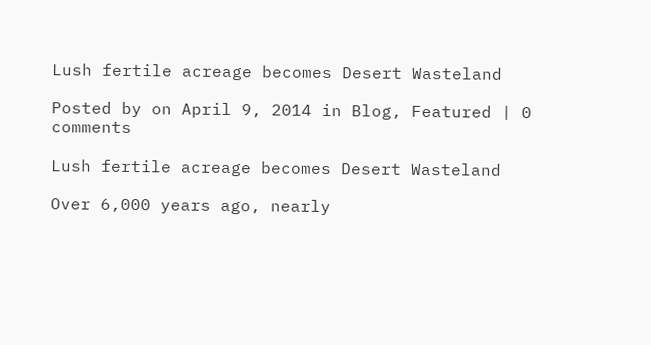Lush fertile acreage becomes Desert Wasteland

Posted by on April 9, 2014 in Blog, Featured | 0 comments

Lush fertile acreage becomes Desert Wasteland

Over 6,000 years ago, nearly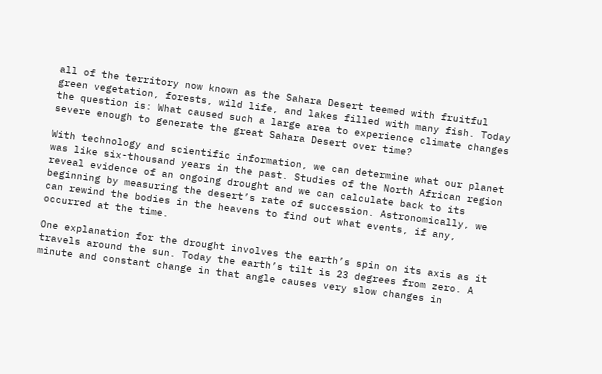all of the territory now known as the Sahara Desert teemed with fruitful green vegetation, forests, wild life, and lakes filled with many fish. Today the question is: What caused such a large area to experience climate changes severe enough to generate the great Sahara Desert over time?

With technology and scientific information, we can determine what our planet was like six-thousand years in the past. Studies of the North African region reveal evidence of an ongoing drought and we can calculate back to its beginning by measuring the desert’s rate of succession. Astronomically, we can rewind the bodies in the heavens to find out what events, if any, occurred at the time.

One explanation for the drought involves the earth’s spin on its axis as it travels around the sun. Today the earth’s tilt is 23 degrees from zero. A minute and constant change in that angle causes very slow changes in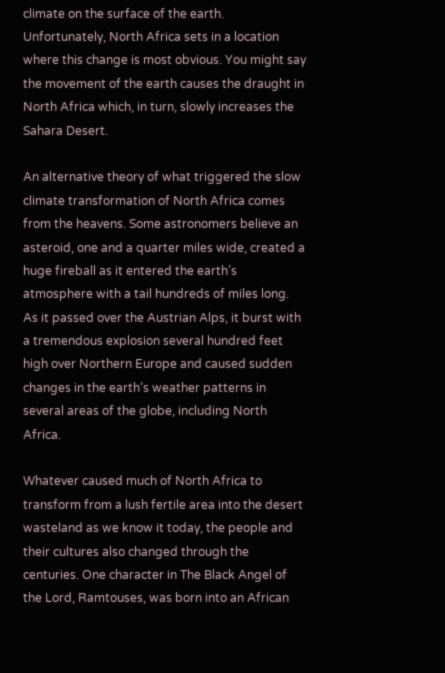climate on the surface of the earth. Unfortunately, North Africa sets in a location where this change is most obvious. You might say the movement of the earth causes the draught in North Africa which, in turn, slowly increases the Sahara Desert.

An alternative theory of what triggered the slow climate transformation of North Africa comes from the heavens. Some astronomers believe an asteroid, one and a quarter miles wide, created a huge fireball as it entered the earth’s atmosphere with a tail hundreds of miles long. As it passed over the Austrian Alps, it burst with a tremendous explosion several hundred feet high over Northern Europe and caused sudden changes in the earth’s weather patterns in several areas of the globe, including North Africa.

Whatever caused much of North Africa to transform from a lush fertile area into the desert wasteland as we know it today, the people and their cultures also changed through the centuries. One character in The Black Angel of the Lord, Ramtouses, was born into an African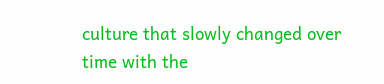culture that slowly changed over time with the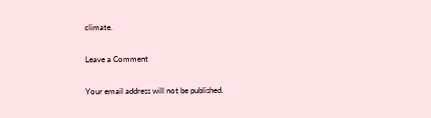climate.

Leave a Comment

Your email address will not be published.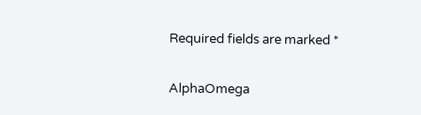Required fields are marked *

AlphaOmega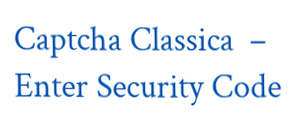Captcha Classica  –  Enter Security Code